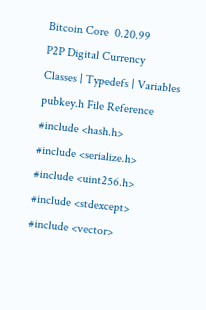Bitcoin Core  0.20.99
P2P Digital Currency
Classes | Typedefs | Variables
pubkey.h File Reference
#include <hash.h>
#include <serialize.h>
#include <uint256.h>
#include <stdexcept>
#include <vector>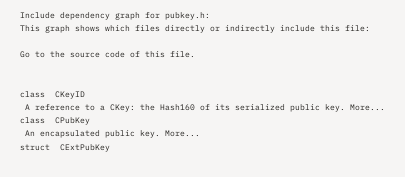Include dependency graph for pubkey.h:
This graph shows which files directly or indirectly include this file:

Go to the source code of this file.


class  CKeyID
 A reference to a CKey: the Hash160 of its serialized public key. More...
class  CPubKey
 An encapsulated public key. More...
struct  CExtPubKey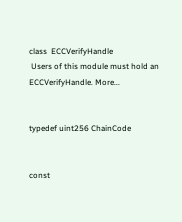class  ECCVerifyHandle
 Users of this module must hold an ECCVerifyHandle. More...


typedef uint256 ChainCode


const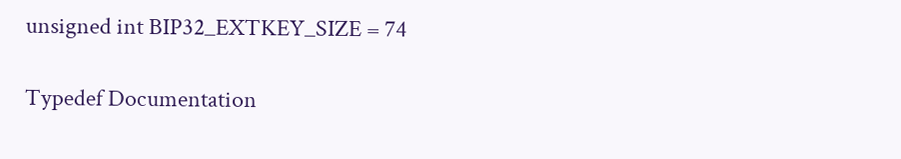unsigned int BIP32_EXTKEY_SIZE = 74

Typedef Documentation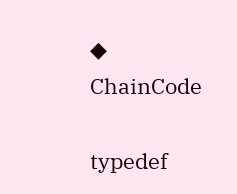◆ ChainCode

typedef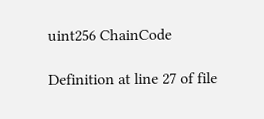uint256 ChainCode

Definition at line 27 of file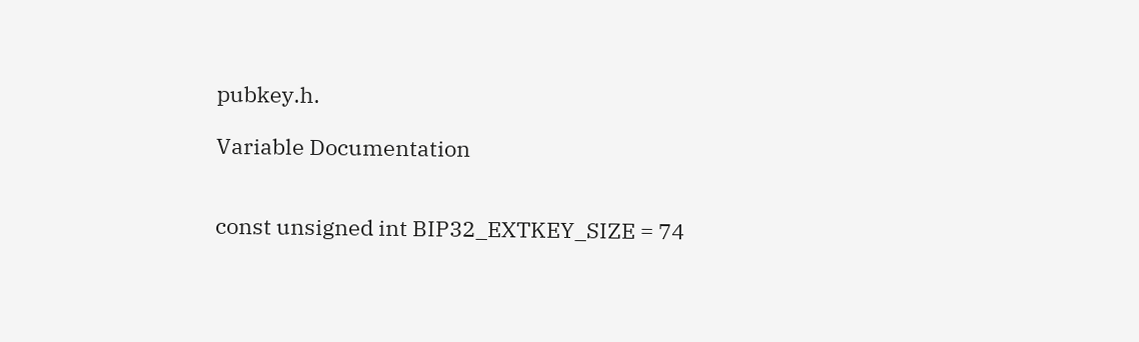pubkey.h.

Variable Documentation


const unsigned int BIP32_EXTKEY_SIZE = 74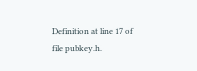Definition at line 17 of file pubkey.h.